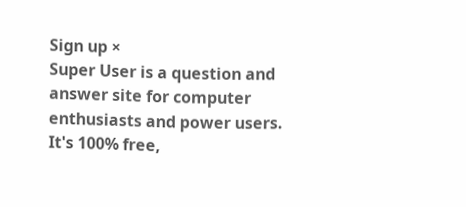Sign up ×
Super User is a question and answer site for computer enthusiasts and power users. It's 100% free,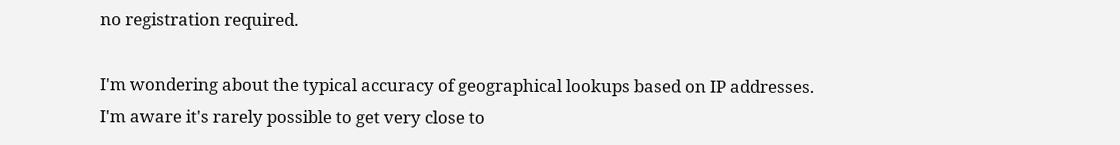no registration required.

I'm wondering about the typical accuracy of geographical lookups based on IP addresses. I'm aware it's rarely possible to get very close to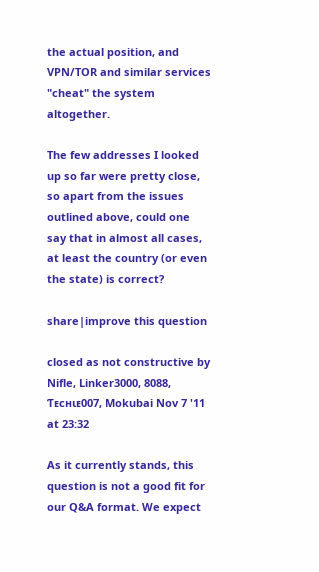the actual position, and VPN/TOR and similar services "cheat" the system altogether.

The few addresses I looked up so far were pretty close, so apart from the issues outlined above, could one say that in almost all cases, at least the country (or even the state) is correct?

share|improve this question

closed as not constructive by Nifle, Linker3000, 8088, Ƭᴇcʜιᴇ007, Mokubai Nov 7 '11 at 23:32

As it currently stands, this question is not a good fit for our Q&A format. We expect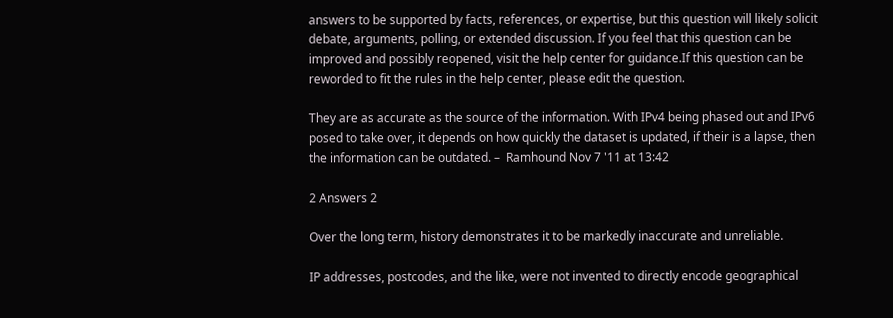answers to be supported by facts, references, or expertise, but this question will likely solicit debate, arguments, polling, or extended discussion. If you feel that this question can be improved and possibly reopened, visit the help center for guidance.If this question can be reworded to fit the rules in the help center, please edit the question.

They are as accurate as the source of the information. With IPv4 being phased out and IPv6 posed to take over, it depends on how quickly the dataset is updated, if their is a lapse, then the information can be outdated. –  Ramhound Nov 7 '11 at 13:42

2 Answers 2

Over the long term, history demonstrates it to be markedly inaccurate and unreliable.

IP addresses, postcodes, and the like, were not invented to directly encode geographical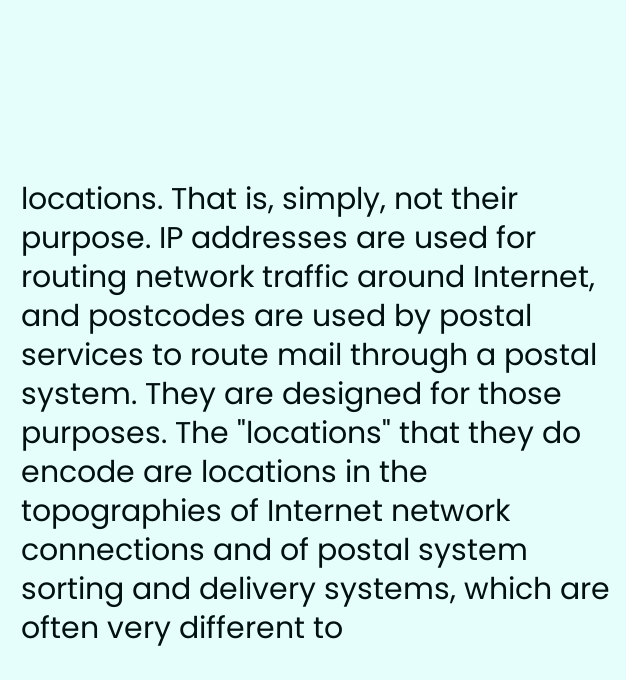locations. That is, simply, not their purpose. IP addresses are used for routing network traffic around Internet, and postcodes are used by postal services to route mail through a postal system. They are designed for those purposes. The "locations" that they do encode are locations in the topographies of Internet network connections and of postal system sorting and delivery systems, which are often very different to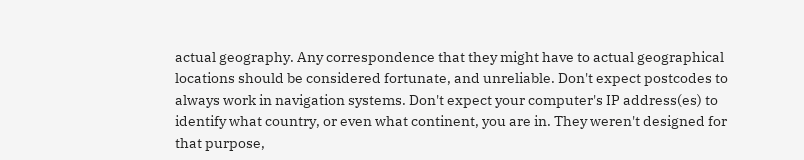actual geography. Any correspondence that they might have to actual geographical locations should be considered fortunate, and unreliable. Don't expect postcodes to always work in navigation systems. Don't expect your computer's IP address(es) to identify what country, or even what continent, you are in. They weren't designed for that purpose,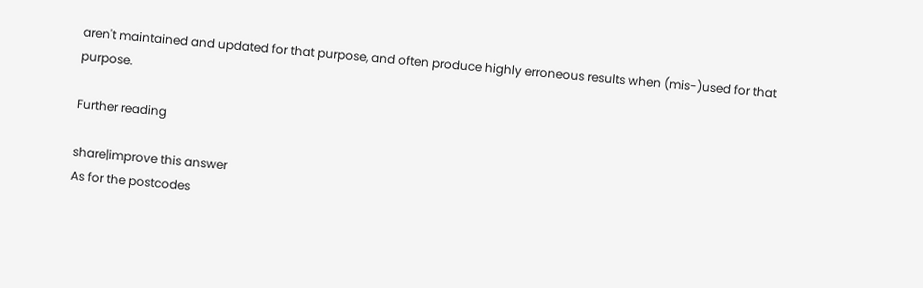aren't maintained and updated for that purpose, and often produce highly erroneous results when (mis-)used for that purpose.

Further reading

share|improve this answer
As for the postcodes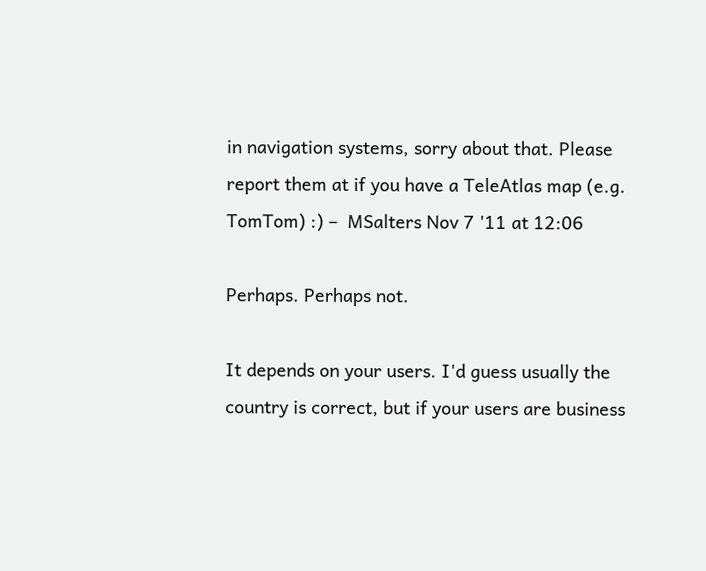in navigation systems, sorry about that. Please report them at if you have a TeleAtlas map (e.g. TomTom) :) –  MSalters Nov 7 '11 at 12:06

Perhaps. Perhaps not.

It depends on your users. I'd guess usually the country is correct, but if your users are business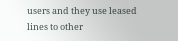users and they use leased lines to other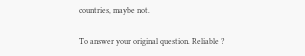countries, maybe not.

To answer your original question. Reliable ?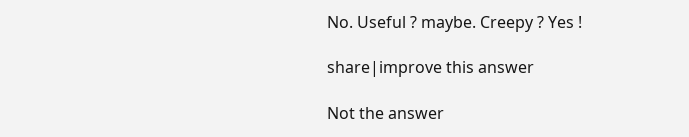No. Useful ? maybe. Creepy ? Yes !

share|improve this answer

Not the answer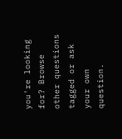you're looking for? Browse other questions tagged or ask your own question.